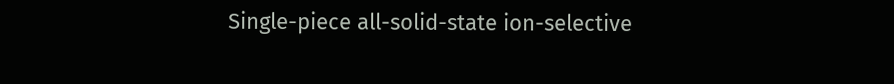Single-piece all-solid-state ion-selective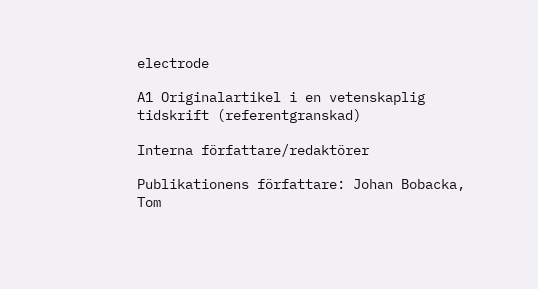electrode

A1 Originalartikel i en vetenskaplig tidskrift (referentgranskad)

Interna författare/redaktörer

Publikationens författare: Johan Bobacka, Tom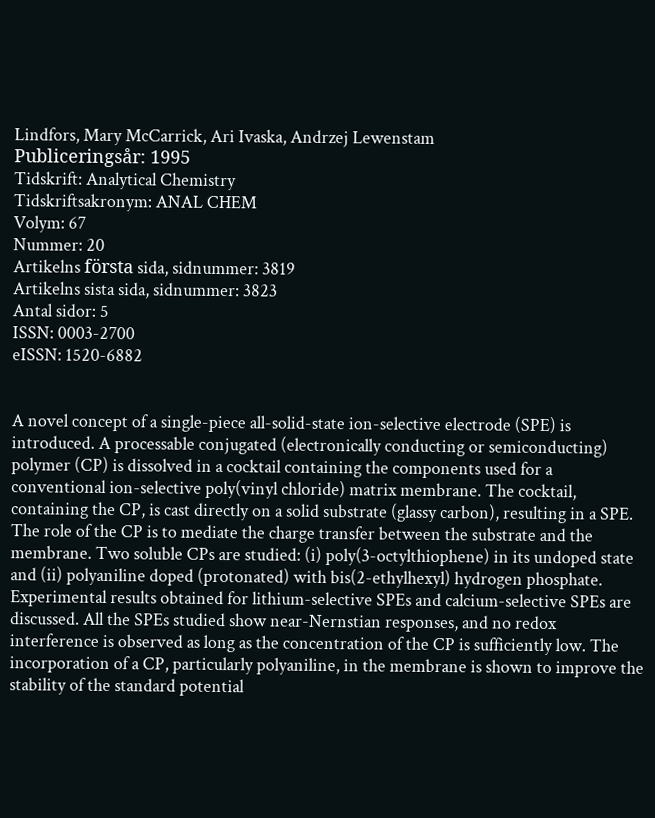Lindfors, Mary McCarrick, Ari Ivaska, Andrzej Lewenstam
Publiceringsår: 1995
Tidskrift: Analytical Chemistry
Tidskriftsakronym: ANAL CHEM
Volym: 67
Nummer: 20
Artikelns första sida, sidnummer: 3819
Artikelns sista sida, sidnummer: 3823
Antal sidor: 5
ISSN: 0003-2700
eISSN: 1520-6882


A novel concept of a single-piece all-solid-state ion-selective electrode (SPE) is introduced. A processable conjugated (electronically conducting or semiconducting) polymer (CP) is dissolved in a cocktail containing the components used for a conventional ion-selective poly(vinyl chloride) matrix membrane. The cocktail, containing the CP, is cast directly on a solid substrate (glassy carbon), resulting in a SPE. The role of the CP is to mediate the charge transfer between the substrate and the membrane. Two soluble CPs are studied: (i) poly(3-octylthiophene) in its undoped state and (ii) polyaniline doped (protonated) with bis(2-ethylhexyl) hydrogen phosphate. Experimental results obtained for lithium-selective SPEs and calcium-selective SPEs are discussed. All the SPEs studied show near-Nernstian responses, and no redox interference is observed as long as the concentration of the CP is sufficiently low. The incorporation of a CP, particularly polyaniline, in the membrane is shown to improve the stability of the standard potential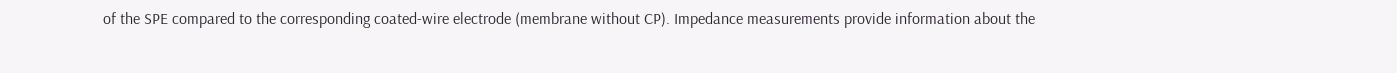of the SPE compared to the corresponding coated-wire electrode (membrane without CP). Impedance measurements provide information about the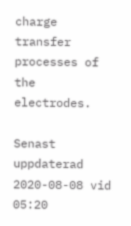charge transfer processes of the electrodes.

Senast uppdaterad 2020-08-08 vid 05:20